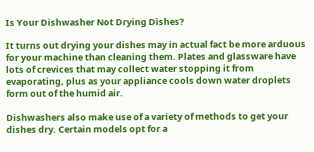Is Your Dishwasher Not Drying Dishes?

It turns out drying your dishes may in actual fact be more arduous for your machine than cleaning them. Plates and glassware have lots of crevices that may collect water stopping it from evaporating, plus as your appliance cools down water droplets form out of the humid air.

Dishwashers also make use of a variety of methods to get your dishes dry. Certain models opt for a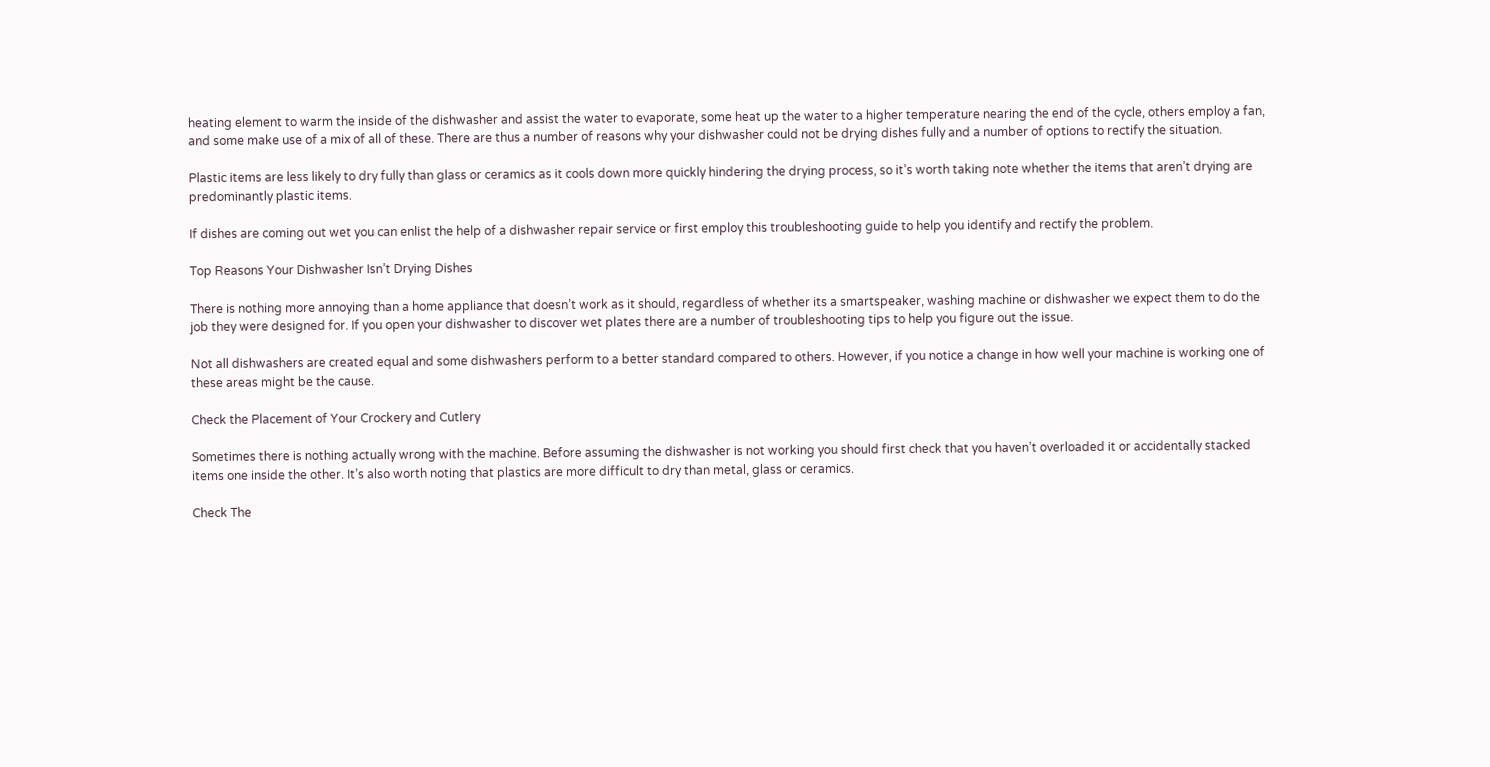heating element to warm the inside of the dishwasher and assist the water to evaporate, some heat up the water to a higher temperature nearing the end of the cycle, others employ a fan, and some make use of a mix of all of these. There are thus a number of reasons why your dishwasher could not be drying dishes fully and a number of options to rectify the situation.

Plastic items are less likely to dry fully than glass or ceramics as it cools down more quickly hindering the drying process, so it’s worth taking note whether the items that aren’t drying are predominantly plastic items.

If dishes are coming out wet you can enlist the help of a dishwasher repair service or first employ this troubleshooting guide to help you identify and rectify the problem.

Top Reasons Your Dishwasher Isn’t Drying Dishes

There is nothing more annoying than a home appliance that doesn’t work as it should, regardless of whether its a smartspeaker, washing machine or dishwasher we expect them to do the job they were designed for. If you open your dishwasher to discover wet plates there are a number of troubleshooting tips to help you figure out the issue.

Not all dishwashers are created equal and some dishwashers perform to a better standard compared to others. However, if you notice a change in how well your machine is working one of these areas might be the cause.

Check the Placement of Your Crockery and Cutlery

Sometimes there is nothing actually wrong with the machine. Before assuming the dishwasher is not working you should first check that you haven’t overloaded it or accidentally stacked items one inside the other. It’s also worth noting that plastics are more difficult to dry than metal, glass or ceramics.

Check The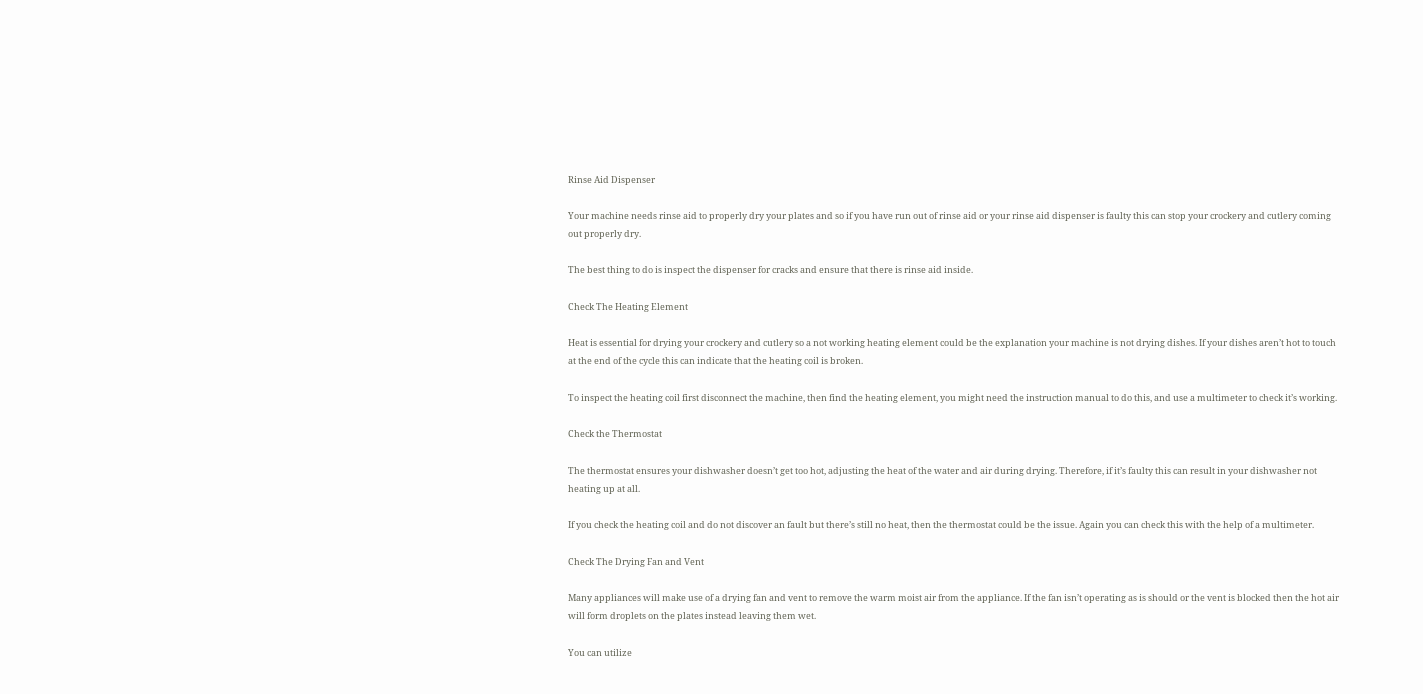Rinse Aid Dispenser

Your machine needs rinse aid to properly dry your plates and so if you have run out of rinse aid or your rinse aid dispenser is faulty this can stop your crockery and cutlery coming out properly dry.

The best thing to do is inspect the dispenser for cracks and ensure that there is rinse aid inside.

Check The Heating Element

Heat is essential for drying your crockery and cutlery so a not working heating element could be the explanation your machine is not drying dishes. If your dishes aren’t hot to touch at the end of the cycle this can indicate that the heating coil is broken.

To inspect the heating coil first disconnect the machine, then find the heating element, you might need the instruction manual to do this, and use a multimeter to check it’s working.

Check the Thermostat

The thermostat ensures your dishwasher doesn’t get too hot, adjusting the heat of the water and air during drying. Therefore, if it’s faulty this can result in your dishwasher not heating up at all.

If you check the heating coil and do not discover an fault but there’s still no heat, then the thermostat could be the issue. Again you can check this with the help of a multimeter.

Check The Drying Fan and Vent

Many appliances will make use of a drying fan and vent to remove the warm moist air from the appliance. If the fan isn’t operating as is should or the vent is blocked then the hot air will form droplets on the plates instead leaving them wet.

You can utilize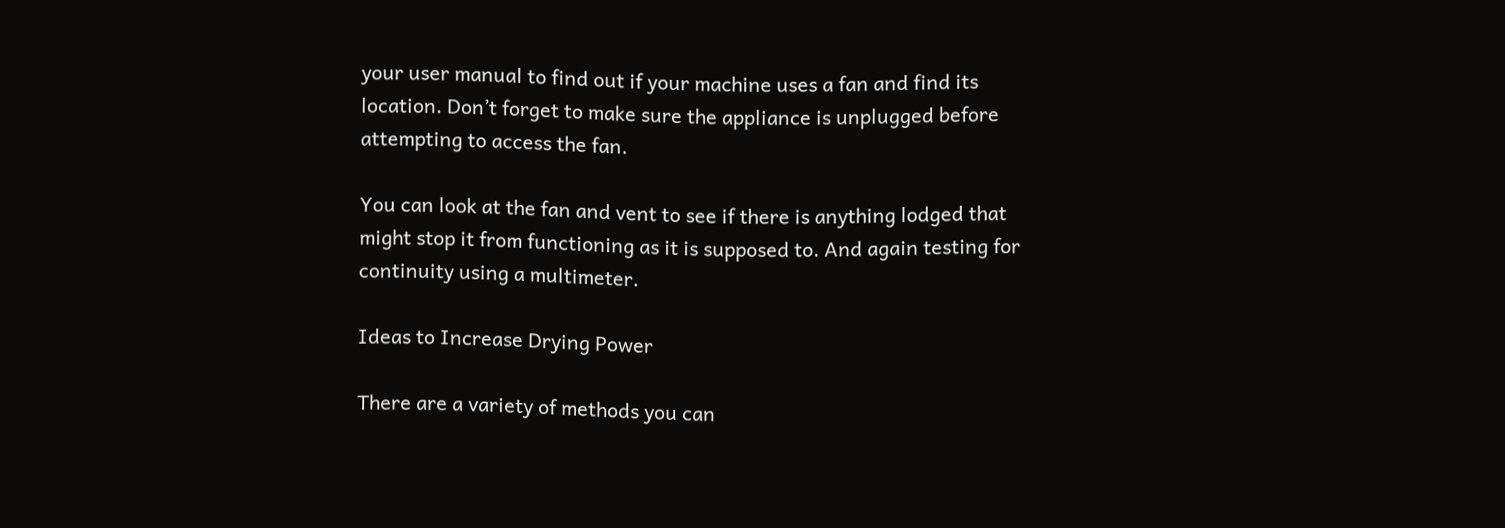your user manual to find out if your machine uses a fan and find its location. Don’t forget to make sure the appliance is unplugged before attempting to access the fan.

You can look at the fan and vent to see if there is anything lodged that might stop it from functioning as it is supposed to. And again testing for continuity using a multimeter.

Ideas to Increase Drying Power

There are a variety of methods you can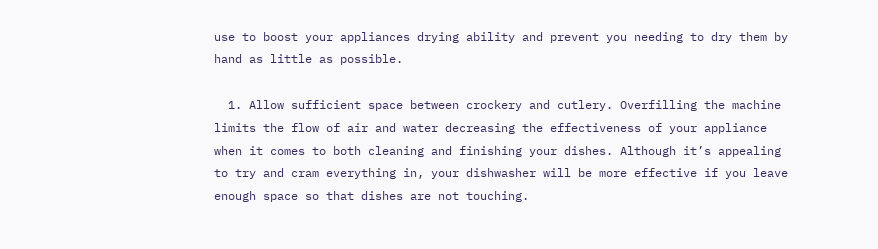use to boost your appliances drying ability and prevent you needing to dry them by hand as little as possible.

  1. Allow sufficient space between crockery and cutlery. Overfilling the machine limits the flow of air and water decreasing the effectiveness of your appliance when it comes to both cleaning and finishing your dishes. Although it’s appealing to try and cram everything in, your dishwasher will be more effective if you leave enough space so that dishes are not touching.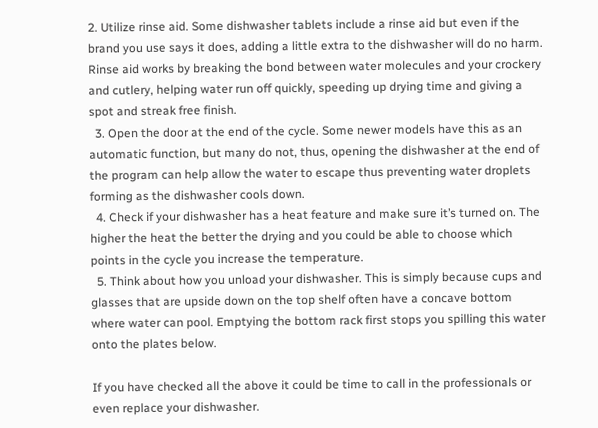2. Utilize rinse aid. Some dishwasher tablets include a rinse aid but even if the brand you use says it does, adding a little extra to the dishwasher will do no harm. Rinse aid works by breaking the bond between water molecules and your crockery and cutlery, helping water run off quickly, speeding up drying time and giving a spot and streak free finish.
  3. Open the door at the end of the cycle. Some newer models have this as an automatic function, but many do not, thus, opening the dishwasher at the end of the program can help allow the water to escape thus preventing water droplets forming as the dishwasher cools down.
  4. Check if your dishwasher has a heat feature and make sure it’s turned on. The higher the heat the better the drying and you could be able to choose which points in the cycle you increase the temperature.
  5. Think about how you unload your dishwasher. This is simply because cups and glasses that are upside down on the top shelf often have a concave bottom where water can pool. Emptying the bottom rack first stops you spilling this water onto the plates below.

If you have checked all the above it could be time to call in the professionals or even replace your dishwasher.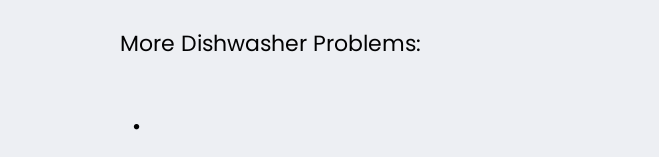More Dishwasher Problems:

  •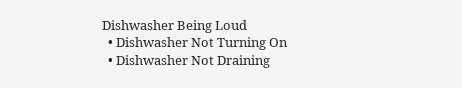Dishwasher Being Loud
  • Dishwasher Not Turning On
  • Dishwasher Not Draining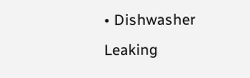• Dishwasher Leaking